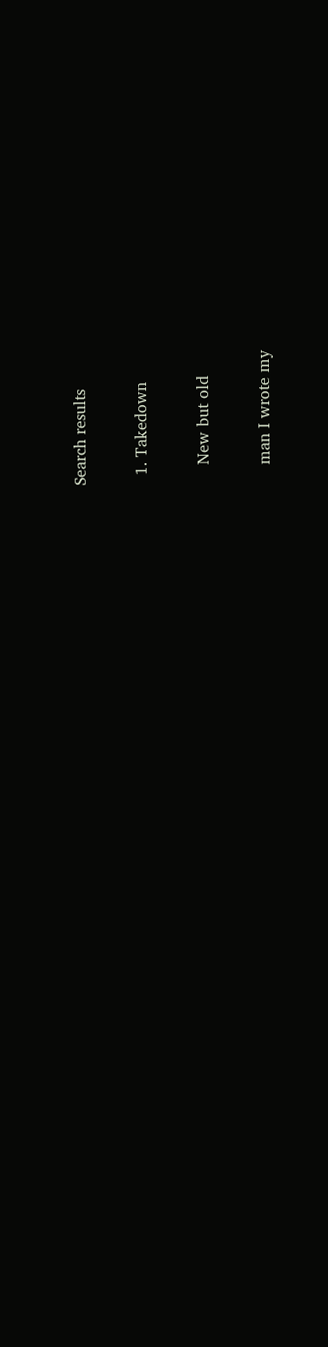Search results

  1. Takedown

    New but old

    man I wrote my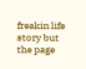freakin life story but the page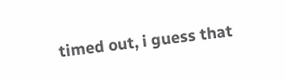timed out, i guess that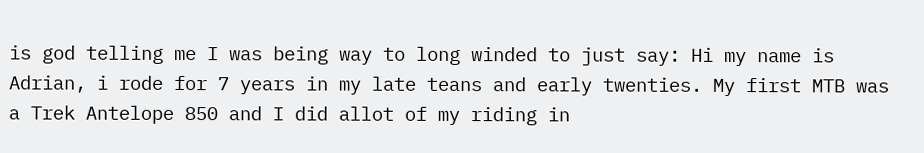is god telling me I was being way to long winded to just say: Hi my name is Adrian, i rode for 7 years in my late teans and early twenties. My first MTB was a Trek Antelope 850 and I did allot of my riding in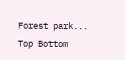Forest park...
Top Bottom